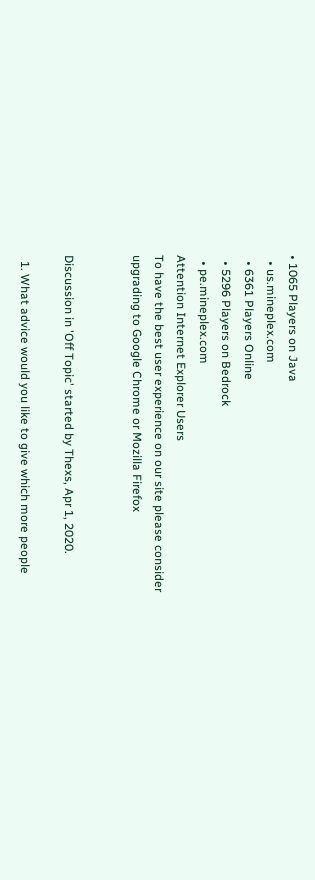• 1065 Players on Java
  • us.mineplex.com
  • 6361 Players Online
  • 5296 Players on Bedrock
  • pe.mineplex.com
Attention Internet Explorer Users
To have the best user experience on our site please consider upgrading to Google Chrome or Mozilla Firefox


Discussion in 'Off Topic' started by Thexs, Apr 1, 2020.

  1. What advice would you like to give which more people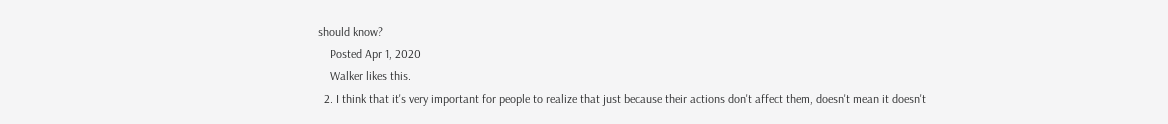should know?
    Posted Apr 1, 2020
    Walker likes this.
  2. I think that it's very important for people to realize that just because their actions don't affect them, doesn't mean it doesn't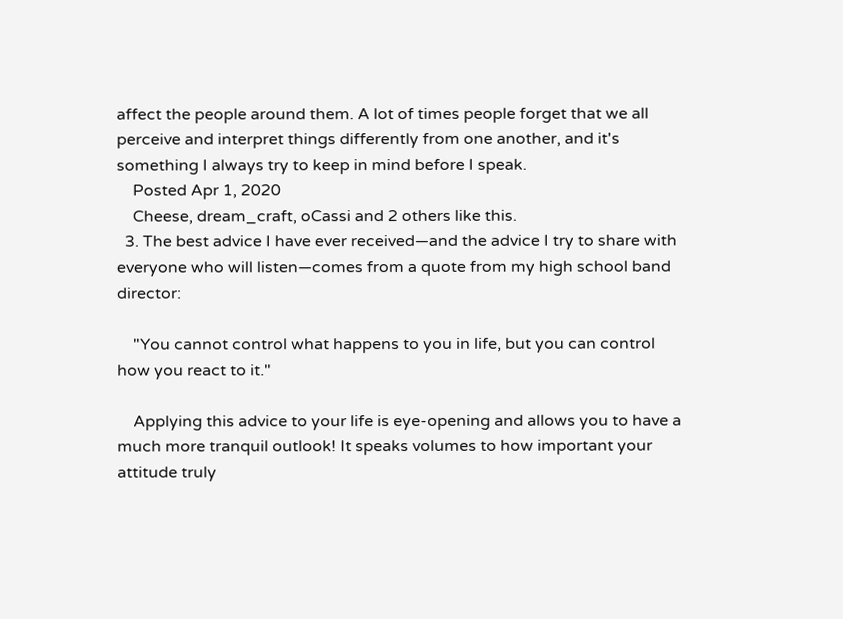affect the people around them. A lot of times people forget that we all perceive and interpret things differently from one another, and it's something I always try to keep in mind before I speak.
    Posted Apr 1, 2020
    Cheese, dream_craft, oCassi and 2 others like this.
  3. The best advice I have ever received—and the advice I try to share with everyone who will listen—comes from a quote from my high school band director:

    "You cannot control what happens to you in life, but you can control how you react to it."

    Applying this advice to your life is eye-opening and allows you to have a much more tranquil outlook! It speaks volumes to how important your attitude truly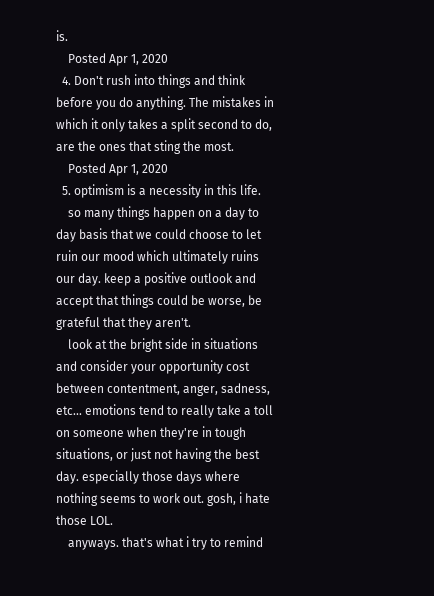is.
    Posted Apr 1, 2020
  4. Don't rush into things and think before you do anything. The mistakes in which it only takes a split second to do, are the ones that sting the most.
    Posted Apr 1, 2020
  5. optimism is a necessity in this life.
    so many things happen on a day to day basis that we could choose to let ruin our mood which ultimately ruins our day. keep a positive outlook and accept that things could be worse, be grateful that they aren't.
    look at the bright side in situations and consider your opportunity cost between contentment, anger, sadness, etc... emotions tend to really take a toll on someone when they're in tough situations, or just not having the best day. especially those days where nothing seems to work out. gosh, i hate those LOL.
    anyways. that's what i try to remind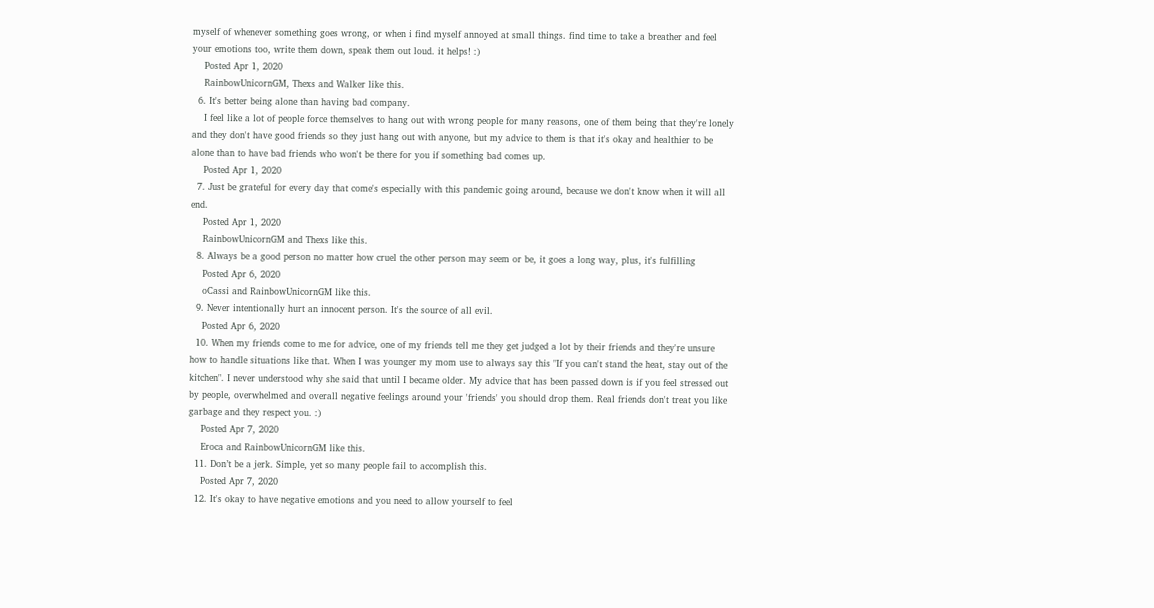myself of whenever something goes wrong, or when i find myself annoyed at small things. find time to take a breather and feel your emotions too, write them down, speak them out loud. it helps! :)
    Posted Apr 1, 2020
    RainbowUnicornGM, Thexs and Walker like this.
  6. It's better being alone than having bad company.
    I feel like a lot of people force themselves to hang out with wrong people for many reasons, one of them being that they're lonely and they don't have good friends so they just hang out with anyone, but my advice to them is that it's okay and healthier to be alone than to have bad friends who won't be there for you if something bad comes up.
    Posted Apr 1, 2020
  7. Just be grateful for every day that come's especially with this pandemic going around, because we don't know when it will all end.
    Posted Apr 1, 2020
    RainbowUnicornGM and Thexs like this.
  8. Always be a good person no matter how cruel the other person may seem or be, it goes a long way, plus, it's fulfilling
    Posted Apr 6, 2020
    oCassi and RainbowUnicornGM like this.
  9. Never intentionally hurt an innocent person. It's the source of all evil.
    Posted Apr 6, 2020
  10. When my friends come to me for advice, one of my friends tell me they get judged a lot by their friends and they're unsure how to handle situations like that. When I was younger my mom use to always say this "If you can't stand the heat, stay out of the kitchen". I never understood why she said that until I became older. My advice that has been passed down is if you feel stressed out by people, overwhelmed and overall negative feelings around your 'friends' you should drop them. Real friends don't treat you like garbage and they respect you. :)
    Posted Apr 7, 2020
    Eroca and RainbowUnicornGM like this.
  11. Don’t be a jerk. Simple, yet so many people fail to accomplish this.
    Posted Apr 7, 2020
  12. It's okay to have negative emotions and you need to allow yourself to feel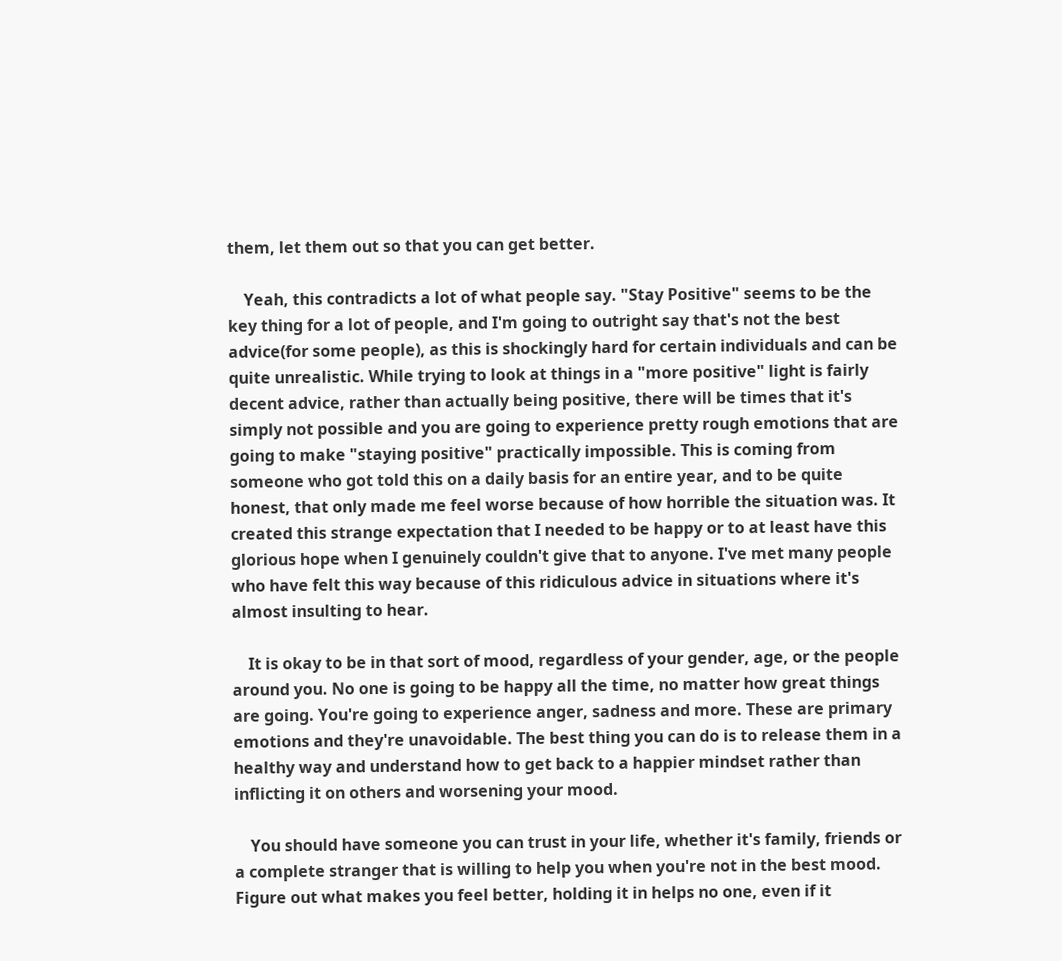them, let them out so that you can get better.

    Yeah, this contradicts a lot of what people say. "Stay Positive" seems to be the key thing for a lot of people, and I'm going to outright say that's not the best advice(for some people), as this is shockingly hard for certain individuals and can be quite unrealistic. While trying to look at things in a "more positive" light is fairly decent advice, rather than actually being positive, there will be times that it's simply not possible and you are going to experience pretty rough emotions that are going to make "staying positive" practically impossible. This is coming from someone who got told this on a daily basis for an entire year, and to be quite honest, that only made me feel worse because of how horrible the situation was. It created this strange expectation that I needed to be happy or to at least have this glorious hope when I genuinely couldn't give that to anyone. I've met many people who have felt this way because of this ridiculous advice in situations where it's almost insulting to hear.

    It is okay to be in that sort of mood, regardless of your gender, age, or the people around you. No one is going to be happy all the time, no matter how great things are going. You're going to experience anger, sadness and more. These are primary emotions and they're unavoidable. The best thing you can do is to release them in a healthy way and understand how to get back to a happier mindset rather than inflicting it on others and worsening your mood.

    You should have someone you can trust in your life, whether it's family, friends or a complete stranger that is willing to help you when you're not in the best mood. Figure out what makes you feel better, holding it in helps no one, even if it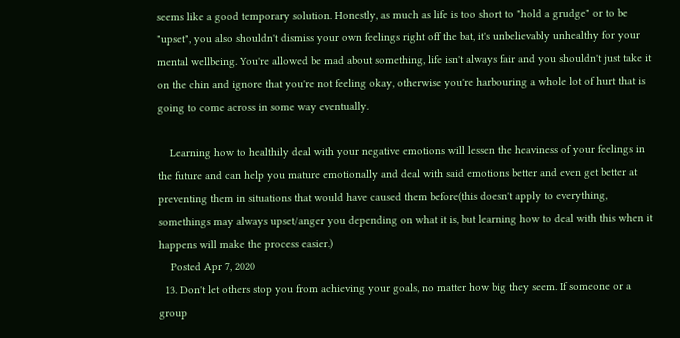seems like a good temporary solution. Honestly, as much as life is too short to "hold a grudge" or to be "upset", you also shouldn't dismiss your own feelings right off the bat, it's unbelievably unhealthy for your mental wellbeing. You're allowed be mad about something, life isn't always fair and you shouldn't just take it on the chin and ignore that you're not feeling okay, otherwise you're harbouring a whole lot of hurt that is going to come across in some way eventually.

    Learning how to healthily deal with your negative emotions will lessen the heaviness of your feelings in the future and can help you mature emotionally and deal with said emotions better and even get better at preventing them in situations that would have caused them before(this doesn't apply to everything, somethings may always upset/anger you depending on what it is, but learning how to deal with this when it happens will make the process easier.)
    Posted Apr 7, 2020
  13. Don't let others stop you from achieving your goals, no matter how big they seem. If someone or a group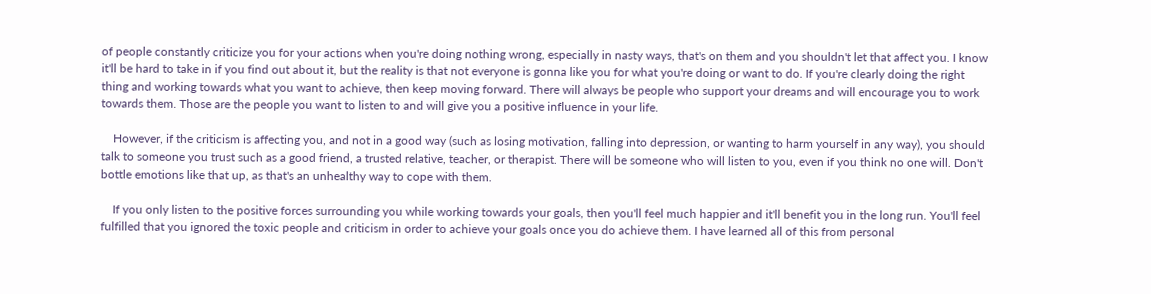of people constantly criticize you for your actions when you're doing nothing wrong, especially in nasty ways, that's on them and you shouldn't let that affect you. I know it'll be hard to take in if you find out about it, but the reality is that not everyone is gonna like you for what you're doing or want to do. If you're clearly doing the right thing and working towards what you want to achieve, then keep moving forward. There will always be people who support your dreams and will encourage you to work towards them. Those are the people you want to listen to and will give you a positive influence in your life.

    However, if the criticism is affecting you, and not in a good way (such as losing motivation, falling into depression, or wanting to harm yourself in any way), you should talk to someone you trust such as a good friend, a trusted relative, teacher, or therapist. There will be someone who will listen to you, even if you think no one will. Don't bottle emotions like that up, as that's an unhealthy way to cope with them.

    If you only listen to the positive forces surrounding you while working towards your goals, then you'll feel much happier and it'll benefit you in the long run. You'll feel fulfilled that you ignored the toxic people and criticism in order to achieve your goals once you do achieve them. I have learned all of this from personal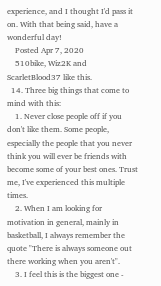experience, and I thought I'd pass it on. With that being said, have a wonderful day!
    Posted Apr 7, 2020
    510bike, Wiz2K and ScarletBlood37 like this.
  14. Three big things that come to mind with this:
    1. Never close people off if you don't like them. Some people, especially the people that you never think you will ever be friends with become some of your best ones. Trust me, I've experienced this multiple times.
    2. When I am looking for motivation in general, mainly in basketball, I always remember the quote "There is always someone out there working when you aren't".
    3. I feel this is the biggest one -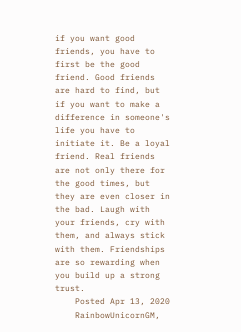if you want good friends, you have to first be the good friend. Good friends are hard to find, but if you want to make a difference in someone's life you have to initiate it. Be a loyal friend. Real friends are not only there for the good times, but they are even closer in the bad. Laugh with your friends, cry with them, and always stick with them. Friendships are so rewarding when you build up a strong trust.
    Posted Apr 13, 2020
    RainbowUnicornGM,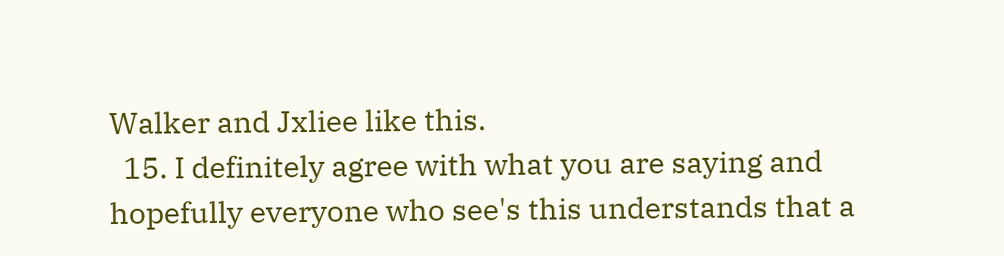Walker and Jxliee like this.
  15. I definitely agree with what you are saying and hopefully everyone who see's this understands that a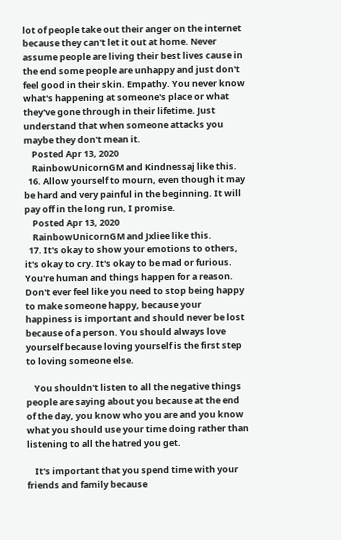lot of people take out their anger on the internet because they can't let it out at home. Never assume people are living their best lives cause in the end some people are unhappy and just don't feel good in their skin. Empathy. You never know what's happening at someone's place or what they've gone through in their lifetime. Just understand that when someone attacks you maybe they don't mean it.
    Posted Apr 13, 2020
    RainbowUnicornGM and Kindnessaj like this.
  16. Allow yourself to mourn, even though it may be hard and very painful in the beginning. It will pay off in the long run, I promise.
    Posted Apr 13, 2020
    RainbowUnicornGM and Jxliee like this.
  17. It's okay to show your emotions to others, it's okay to cry. It's okay to be mad or furious. You're human and things happen for a reason. Don't ever feel like you need to stop being happy to make someone happy, because your happiness is important and should never be lost because of a person. You should always love yourself because loving yourself is the first step to loving someone else.

    You shouldn't listen to all the negative things people are saying about you because at the end of the day, you know who you are and you know what you should use your time doing rather than listening to all the hatred you get.

    It's important that you spend time with your friends and family because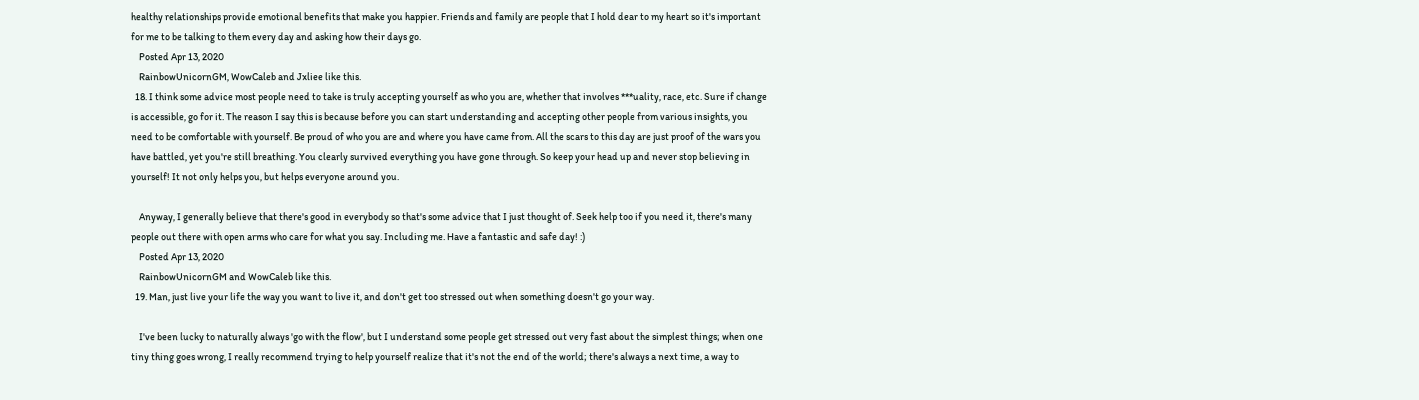healthy relationships provide emotional benefits that make you happier. Friends and family are people that I hold dear to my heart so it's important for me to be talking to them every day and asking how their days go.
    Posted Apr 13, 2020
    RainbowUnicornGM, WowCaleb and Jxliee like this.
  18. I think some advice most people need to take is truly accepting yourself as who you are, whether that involves ***uality, race, etc. Sure if change is accessible, go for it. The reason I say this is because before you can start understanding and accepting other people from various insights, you need to be comfortable with yourself. Be proud of who you are and where you have came from. All the scars to this day are just proof of the wars you have battled, yet you're still breathing. You clearly survived everything you have gone through. So keep your head up and never stop believing in yourself! It not only helps you, but helps everyone around you.

    Anyway, I generally believe that there's good in everybody so that's some advice that I just thought of. Seek help too if you need it, there's many people out there with open arms who care for what you say. Including me. Have a fantastic and safe day! :)
    Posted Apr 13, 2020
    RainbowUnicornGM and WowCaleb like this.
  19. Man, just live your life the way you want to live it, and don't get too stressed out when something doesn't go your way.

    I've been lucky to naturally always 'go with the flow', but I understand some people get stressed out very fast about the simplest things; when one tiny thing goes wrong, I really recommend trying to help yourself realize that it's not the end of the world; there's always a next time, a way to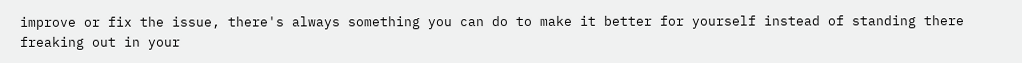improve or fix the issue, there's always something you can do to make it better for yourself instead of standing there freaking out in your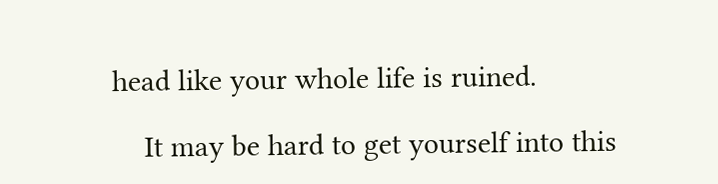head like your whole life is ruined.

    It may be hard to get yourself into this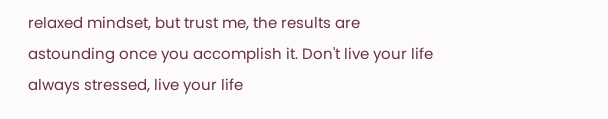relaxed mindset, but trust me, the results are astounding once you accomplish it. Don't live your life always stressed, live your life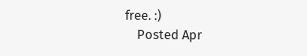free. :)
    Posted Apr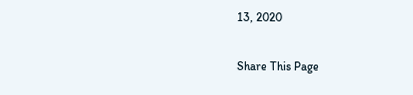13, 2020

Share This Page